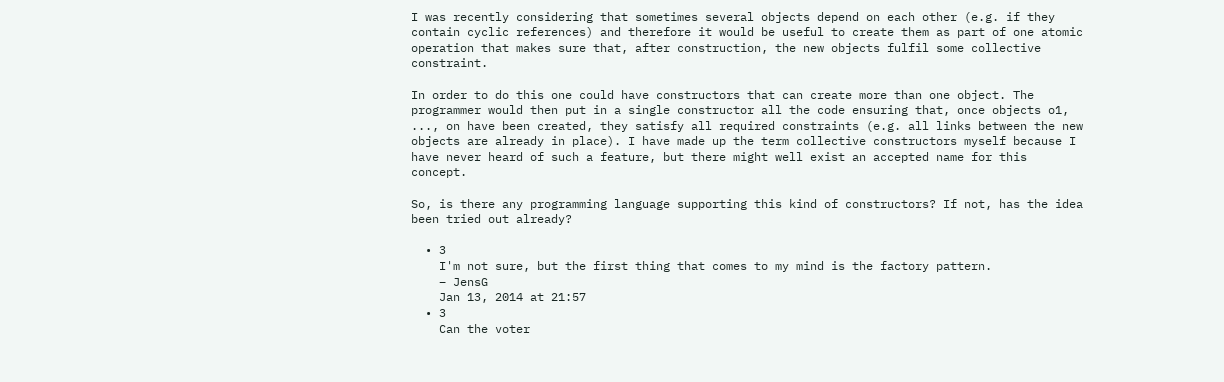I was recently considering that sometimes several objects depend on each other (e.g. if they contain cyclic references) and therefore it would be useful to create them as part of one atomic operation that makes sure that, after construction, the new objects fulfil some collective constraint.

In order to do this one could have constructors that can create more than one object. The programmer would then put in a single constructor all the code ensuring that, once objects o1, ..., on have been created, they satisfy all required constraints (e.g. all links between the new objects are already in place). I have made up the term collective constructors myself because I have never heard of such a feature, but there might well exist an accepted name for this concept.

So, is there any programming language supporting this kind of constructors? If not, has the idea been tried out already?

  • 3
    I'm not sure, but the first thing that comes to my mind is the factory pattern.
    – JensG
    Jan 13, 2014 at 21:57
  • 3
    Can the voter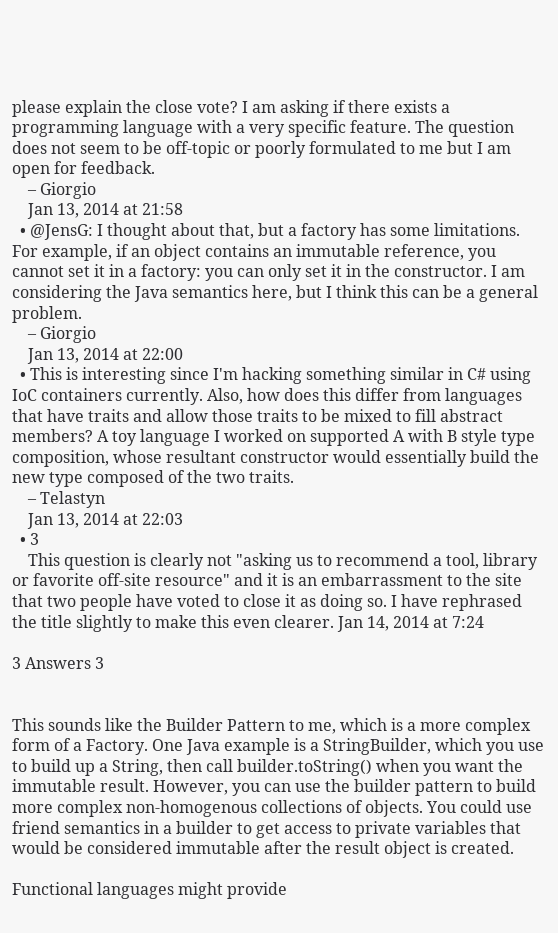please explain the close vote? I am asking if there exists a programming language with a very specific feature. The question does not seem to be off-topic or poorly formulated to me but I am open for feedback.
    – Giorgio
    Jan 13, 2014 at 21:58
  • @JensG: I thought about that, but a factory has some limitations. For example, if an object contains an immutable reference, you cannot set it in a factory: you can only set it in the constructor. I am considering the Java semantics here, but I think this can be a general problem.
    – Giorgio
    Jan 13, 2014 at 22:00
  • This is interesting since I'm hacking something similar in C# using IoC containers currently. Also, how does this differ from languages that have traits and allow those traits to be mixed to fill abstract members? A toy language I worked on supported A with B style type composition, whose resultant constructor would essentially build the new type composed of the two traits.
    – Telastyn
    Jan 13, 2014 at 22:03
  • 3
    This question is clearly not "asking us to recommend a tool, library or favorite off-site resource" and it is an embarrassment to the site that two people have voted to close it as doing so. I have rephrased the title slightly to make this even clearer. Jan 14, 2014 at 7:24

3 Answers 3


This sounds like the Builder Pattern to me, which is a more complex form of a Factory. One Java example is a StringBuilder, which you use to build up a String, then call builder.toString() when you want the immutable result. However, you can use the builder pattern to build more complex non-homogenous collections of objects. You could use friend semantics in a builder to get access to private variables that would be considered immutable after the result object is created.

Functional languages might provide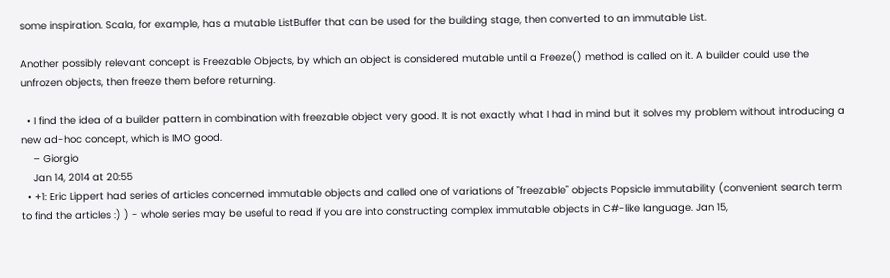some inspiration. Scala, for example, has a mutable ListBuffer that can be used for the building stage, then converted to an immutable List.

Another possibly relevant concept is Freezable Objects, by which an object is considered mutable until a Freeze() method is called on it. A builder could use the unfrozen objects, then freeze them before returning.

  • I find the idea of a builder pattern in combination with freezable object very good. It is not exactly what I had in mind but it solves my problem without introducing a new ad-hoc concept, which is IMO good.
    – Giorgio
    Jan 14, 2014 at 20:55
  • +1: Eric Lippert had series of articles concerned immutable objects and called one of variations of "freezable" objects Popsicle immutability (convenient search term to find the articles :) ) - whole series may be useful to read if you are into constructing complex immutable objects in C#-like language. Jan 15,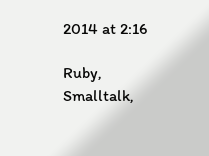2014 at 2:16

Ruby, Smalltalk,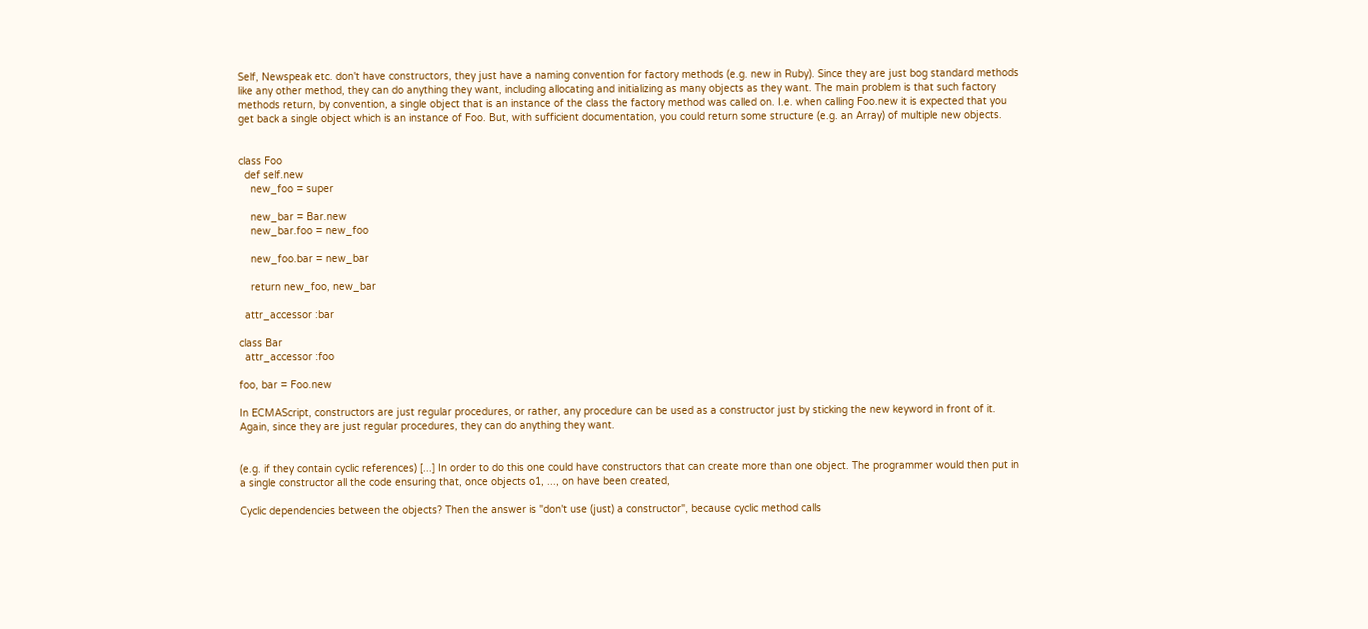Self, Newspeak etc. don't have constructors, they just have a naming convention for factory methods (e.g. new in Ruby). Since they are just bog standard methods like any other method, they can do anything they want, including allocating and initializing as many objects as they want. The main problem is that such factory methods return, by convention, a single object that is an instance of the class the factory method was called on. I.e. when calling Foo.new it is expected that you get back a single object which is an instance of Foo. But, with sufficient documentation, you could return some structure (e.g. an Array) of multiple new objects.


class Foo
  def self.new
    new_foo = super

    new_bar = Bar.new
    new_bar.foo = new_foo

    new_foo.bar = new_bar

    return new_foo, new_bar

  attr_accessor :bar

class Bar
  attr_accessor :foo

foo, bar = Foo.new

In ECMAScript, constructors are just regular procedures, or rather, any procedure can be used as a constructor just by sticking the new keyword in front of it. Again, since they are just regular procedures, they can do anything they want.


(e.g. if they contain cyclic references) [...] In order to do this one could have constructors that can create more than one object. The programmer would then put in a single constructor all the code ensuring that, once objects o1, ..., on have been created,

Cyclic dependencies between the objects? Then the answer is "don't use (just) a constructor", because cyclic method calls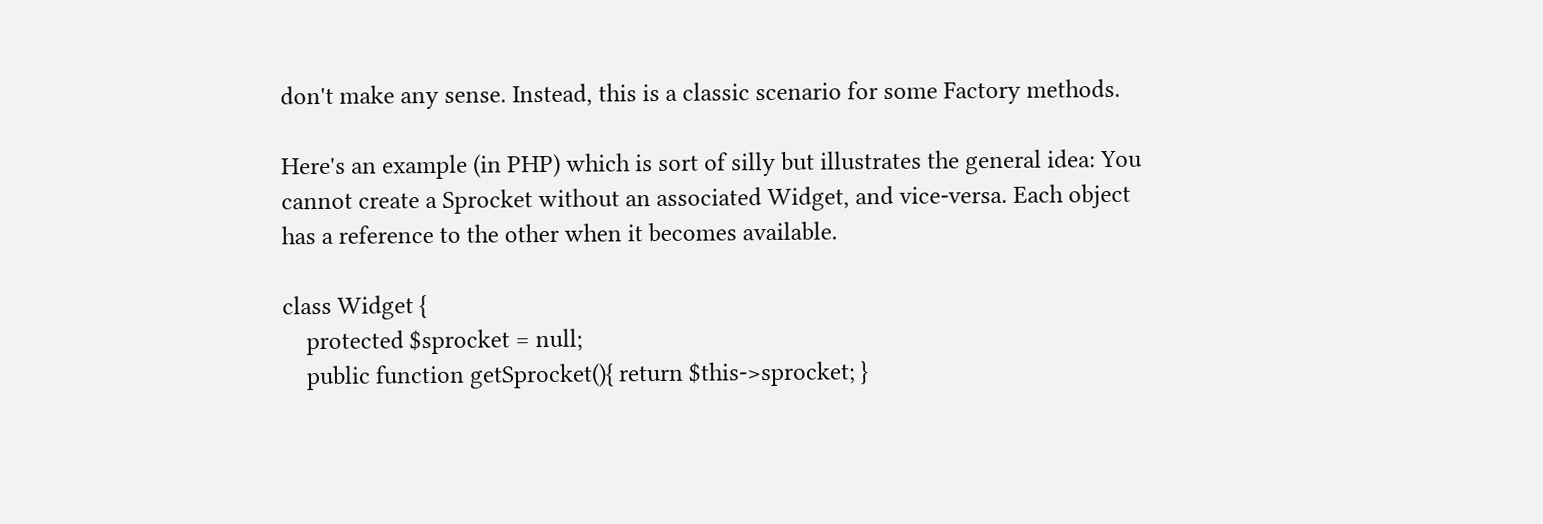don't make any sense. Instead, this is a classic scenario for some Factory methods.

Here's an example (in PHP) which is sort of silly but illustrates the general idea: You cannot create a Sprocket without an associated Widget, and vice-versa. Each object has a reference to the other when it becomes available.

class Widget {
    protected $sprocket = null;
    public function getSprocket(){ return $this->sprocket; }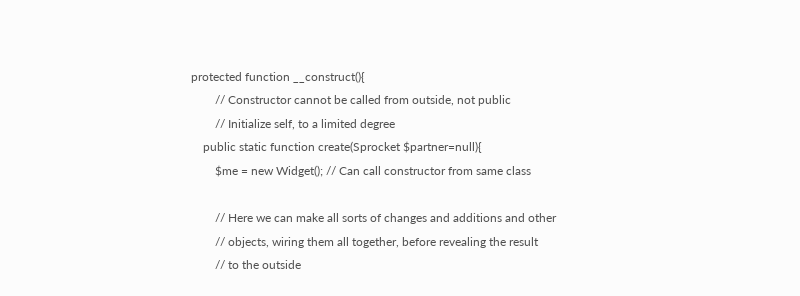protected function __construct(){
        // Constructor cannot be called from outside, not public
        // Initialize self, to a limited degree
    public static function create(Sprocket $partner=null){
        $me = new Widget(); // Can call constructor from same class

        // Here we can make all sorts of changes and additions and other
        // objects, wiring them all together, before revealing the result
        // to the outside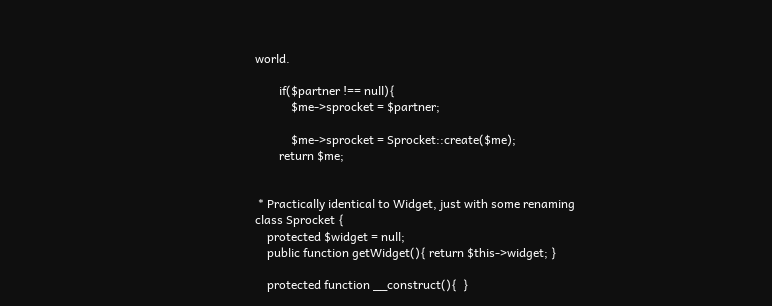world.

        if($partner !== null){
            $me->sprocket = $partner;

            $me->sprocket = Sprocket::create($me);
        return $me;


 * Practically identical to Widget, just with some renaming
class Sprocket {
    protected $widget = null;
    public function getWidget(){ return $this->widget; }

    protected function __construct(){  }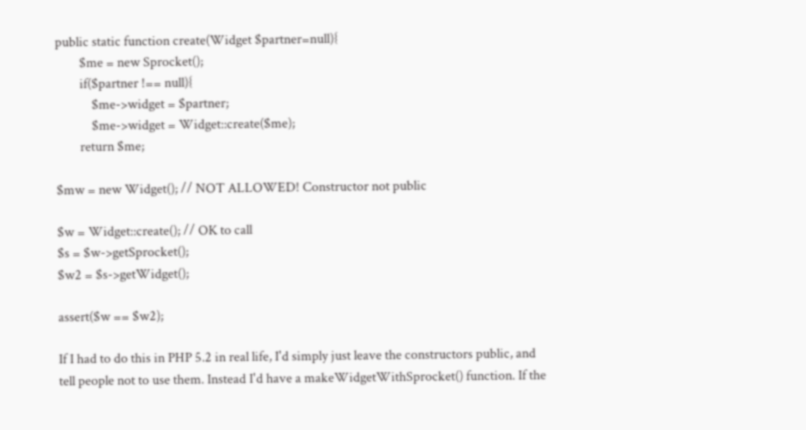public static function create(Widget $partner=null){
        $me = new Sprocket();
        if($partner !== null){
            $me->widget = $partner;
            $me->widget = Widget::create($me);
        return $me;

$mw = new Widget(); // NOT ALLOWED! Constructor not public

$w = Widget::create(); // OK to call
$s = $w->getSprocket();
$w2 = $s->getWidget();

assert($w == $w2);

If I had to do this in PHP 5.2 in real life, I'd simply just leave the constructors public, and tell people not to use them. Instead I'd have a makeWidgetWithSprocket() function. If the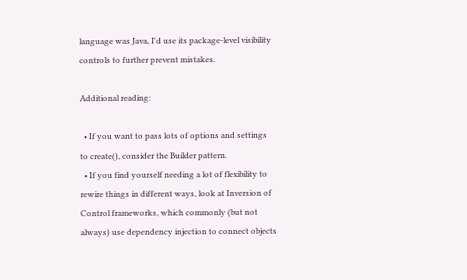language was Java, I'd use its package-level visibility controls to further prevent mistakes.

Additional reading:

  • If you want to pass lots of options and settings to create(), consider the Builder pattern.
  • If you find yourself needing a lot of flexibility to rewire things in different ways, look at Inversion of Control frameworks, which commonly (but not always) use dependency injection to connect objects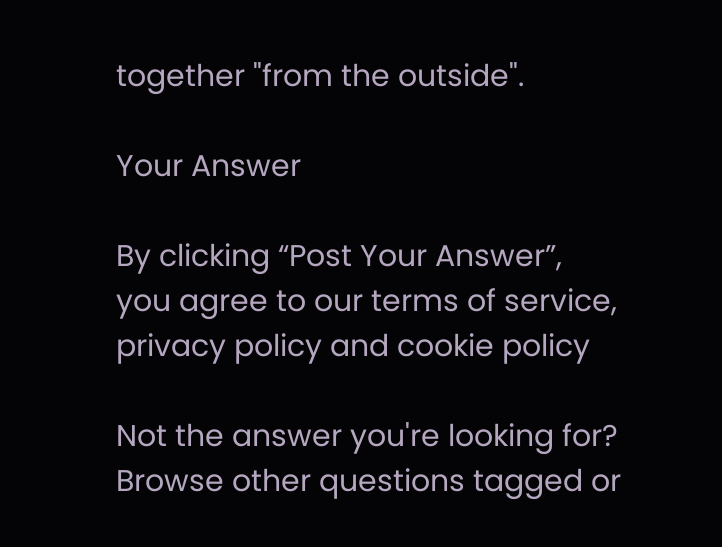together "from the outside".

Your Answer

By clicking “Post Your Answer”, you agree to our terms of service, privacy policy and cookie policy

Not the answer you're looking for? Browse other questions tagged or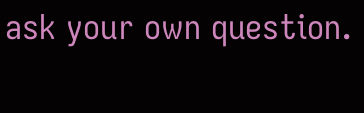ask your own question.